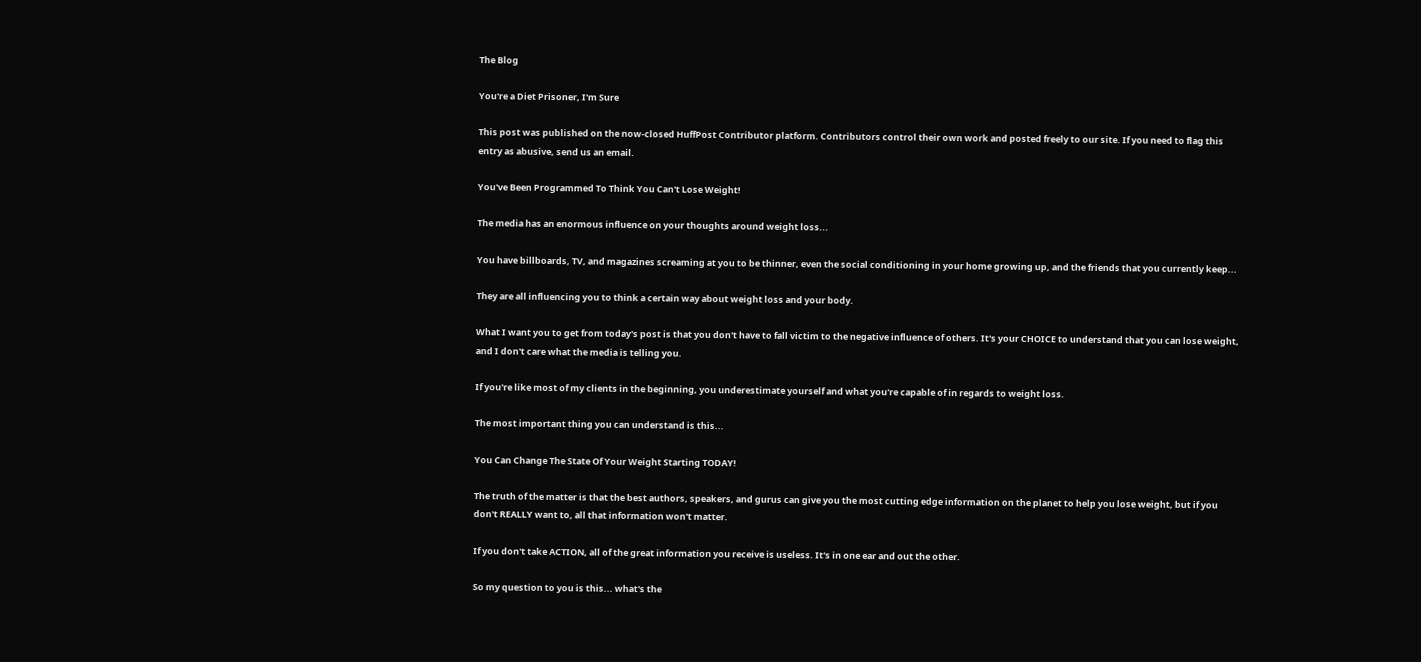The Blog

You're a Diet Prisoner, I'm Sure

This post was published on the now-closed HuffPost Contributor platform. Contributors control their own work and posted freely to our site. If you need to flag this entry as abusive, send us an email.

You've Been Programmed To Think You Can't Lose Weight!

The media has an enormous influence on your thoughts around weight loss...

You have billboards, TV, and magazines screaming at you to be thinner, even the social conditioning in your home growing up, and the friends that you currently keep...

They are all influencing you to think a certain way about weight loss and your body.

What I want you to get from today's post is that you don't have to fall victim to the negative influence of others. It's your CHOICE to understand that you can lose weight, and I don't care what the media is telling you.

If you're like most of my clients in the beginning, you underestimate yourself and what you're capable of in regards to weight loss.

The most important thing you can understand is this...

You Can Change The State Of Your Weight Starting TODAY!

The truth of the matter is that the best authors, speakers, and gurus can give you the most cutting edge information on the planet to help you lose weight, but if you don't REALLY want to, all that information won't matter.

If you don't take ACTION, all of the great information you receive is useless. It's in one ear and out the other.

So my question to you is this... what's the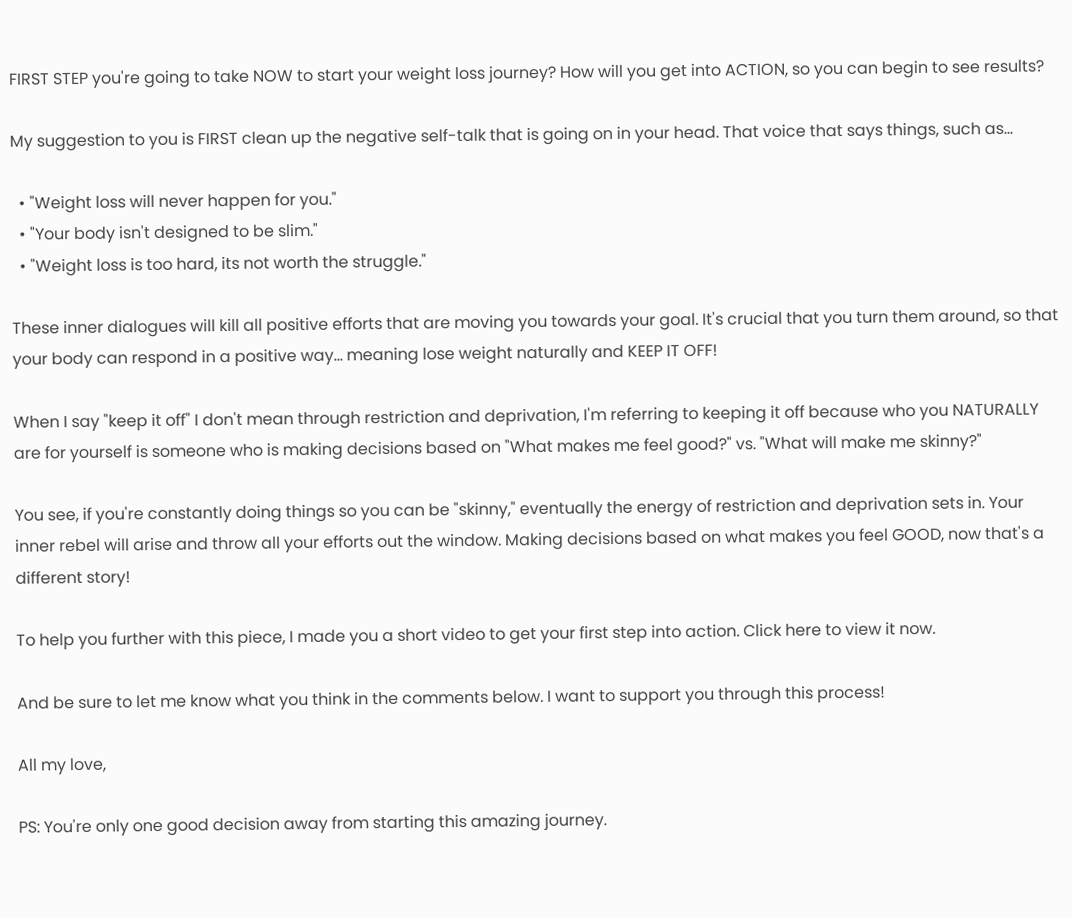FIRST STEP you're going to take NOW to start your weight loss journey? How will you get into ACTION, so you can begin to see results?

My suggestion to you is FIRST clean up the negative self-talk that is going on in your head. That voice that says things, such as...

  • "Weight loss will never happen for you."
  • "Your body isn't designed to be slim."
  • "Weight loss is too hard, its not worth the struggle."

These inner dialogues will kill all positive efforts that are moving you towards your goal. It's crucial that you turn them around, so that your body can respond in a positive way... meaning lose weight naturally and KEEP IT OFF!

When I say "keep it off" I don't mean through restriction and deprivation, I'm referring to keeping it off because who you NATURALLY are for yourself is someone who is making decisions based on "What makes me feel good?" vs. "What will make me skinny?"

You see, if you're constantly doing things so you can be "skinny," eventually the energy of restriction and deprivation sets in. Your inner rebel will arise and throw all your efforts out the window. Making decisions based on what makes you feel GOOD, now that's a different story!

To help you further with this piece, I made you a short video to get your first step into action. Click here to view it now.

And be sure to let me know what you think in the comments below. I want to support you through this process!

All my love,

PS: You're only one good decision away from starting this amazing journey.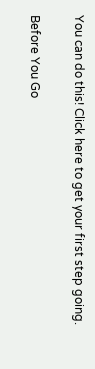You can do this! Click here to get your first step going.

Before You Go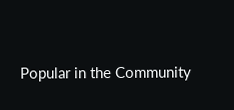Popular in the Community